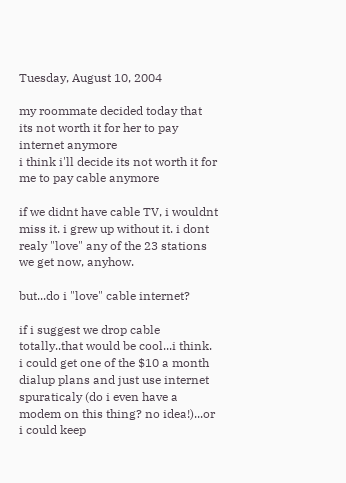Tuesday, August 10, 2004

my roommate decided today that its not worth it for her to pay internet anymore
i think i'll decide its not worth it for me to pay cable anymore

if we didnt have cable TV, i wouldnt miss it. i grew up without it. i dont realy "love" any of the 23 stations we get now, anyhow.

but...do i "love" cable internet?

if i suggest we drop cable totally..that would be cool...i think. i could get one of the $10 a month dialup plans and just use internet spuraticaly (do i even have a modem on this thing? no idea!)...or i could keep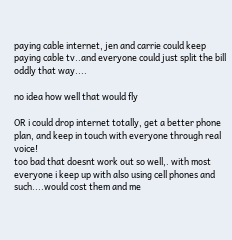paying cable internet, jen and carrie could keep paying cable tv..and everyone could just split the bill oddly that way....

no idea how well that would fly

OR i could drop internet totally, get a better phone plan, and keep in touch with everyone through real voice!
too bad that doesnt work out so well,. with most everyone i keep up with also using cell phones and such....would cost them and me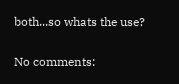both...so whats the use?

No comments: